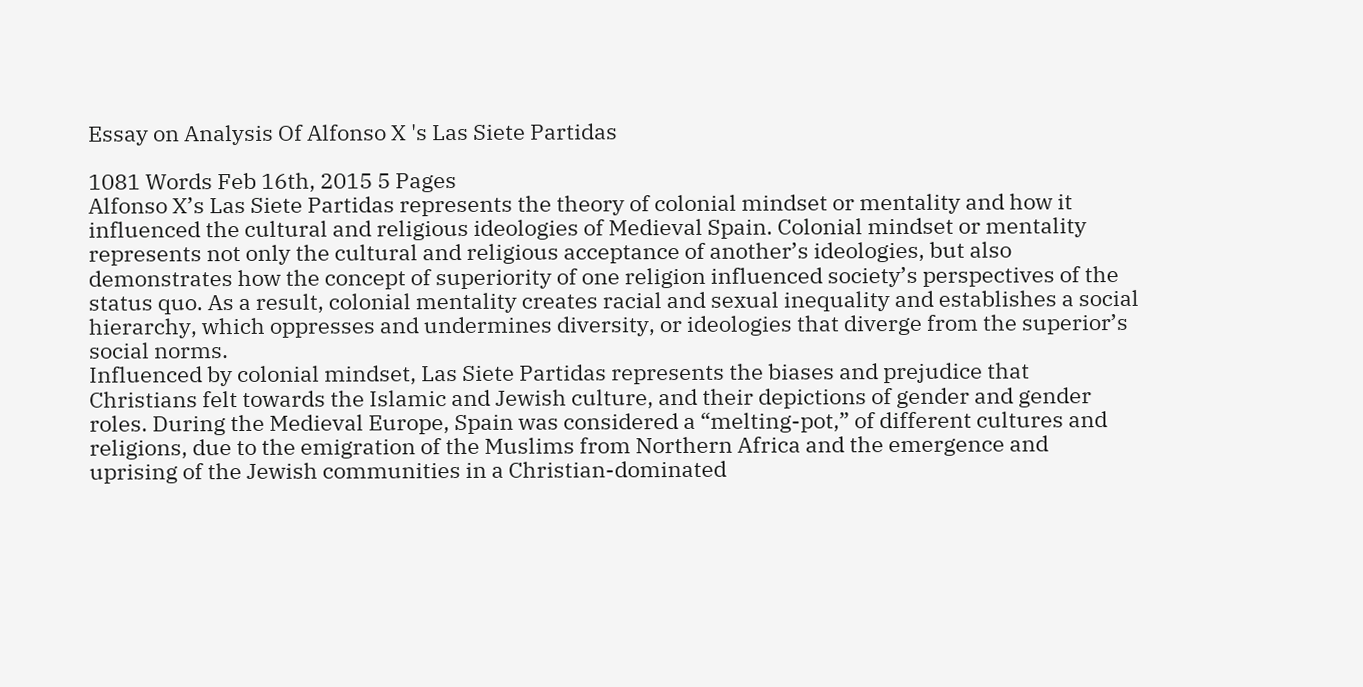Essay on Analysis Of Alfonso X 's Las Siete Partidas

1081 Words Feb 16th, 2015 5 Pages
Alfonso X’s Las Siete Partidas represents the theory of colonial mindset or mentality and how it influenced the cultural and religious ideologies of Medieval Spain. Colonial mindset or mentality represents not only the cultural and religious acceptance of another’s ideologies, but also demonstrates how the concept of superiority of one religion influenced society’s perspectives of the status quo. As a result, colonial mentality creates racial and sexual inequality and establishes a social hierarchy, which oppresses and undermines diversity, or ideologies that diverge from the superior’s social norms.
Influenced by colonial mindset, Las Siete Partidas represents the biases and prejudice that Christians felt towards the Islamic and Jewish culture, and their depictions of gender and gender roles. During the Medieval Europe, Spain was considered a “melting-pot,” of different cultures and religions, due to the emigration of the Muslims from Northern Africa and the emergence and uprising of the Jewish communities in a Christian-dominated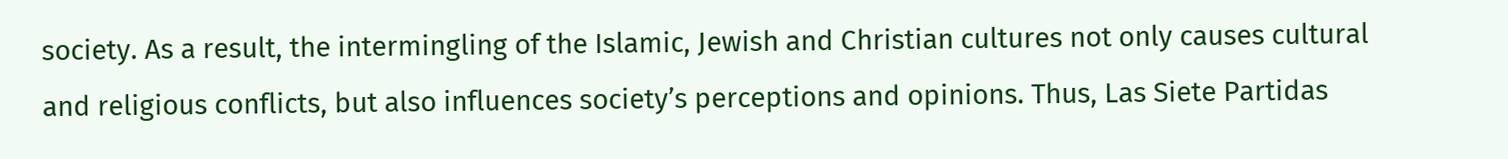society. As a result, the intermingling of the Islamic, Jewish and Christian cultures not only causes cultural and religious conflicts, but also influences society’s perceptions and opinions. Thus, Las Siete Partidas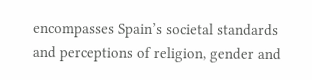encompasses Spain’s societal standards and perceptions of religion, gender and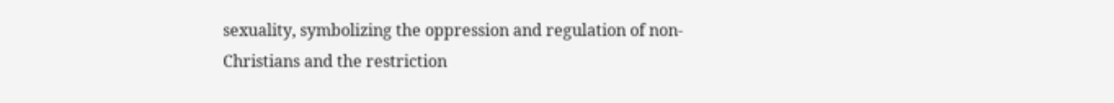sexuality, symbolizing the oppression and regulation of non-Christians and the restriction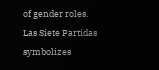of gender roles.
Las Siete Partidas symbolizes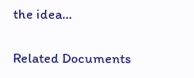the idea…

Related Documents